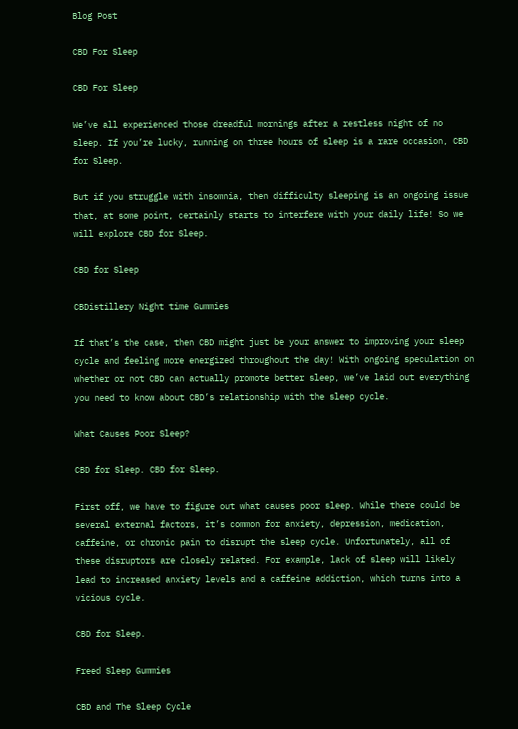Blog Post

CBD For Sleep

CBD For Sleep

We’ve all experienced those dreadful mornings after a restless night of no sleep. If you’re lucky, running on three hours of sleep is a rare occasion, CBD for Sleep.

But if you struggle with insomnia, then difficulty sleeping is an ongoing issue that, at some point, certainly starts to interfere with your daily life! So we will explore CBD for Sleep.

CBD for Sleep

CBDistillery Night time Gummies

If that’s the case, then CBD might just be your answer to improving your sleep cycle and feeling more energized throughout the day! With ongoing speculation on whether or not CBD can actually promote better sleep, we’ve laid out everything you need to know about CBD’s relationship with the sleep cycle.

What Causes Poor Sleep?

CBD for Sleep. CBD for Sleep.

First off, we have to figure out what causes poor sleep. While there could be several external factors, it’s common for anxiety, depression, medication, caffeine, or chronic pain to disrupt the sleep cycle. Unfortunately, all of these disruptors are closely related. For example, lack of sleep will likely lead to increased anxiety levels and a caffeine addiction, which turns into a vicious cycle.

CBD for Sleep.

Freed Sleep Gummies

CBD and The Sleep Cycle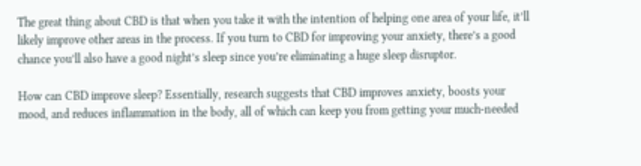The great thing about CBD is that when you take it with the intention of helping one area of your life, it’ll likely improve other areas in the process. If you turn to CBD for improving your anxiety, there’s a good chance you’ll also have a good night’s sleep since you’re eliminating a huge sleep disruptor.

How can CBD improve sleep? Essentially, research suggests that CBD improves anxiety, boosts your mood, and reduces inflammation in the body, all of which can keep you from getting your much-needed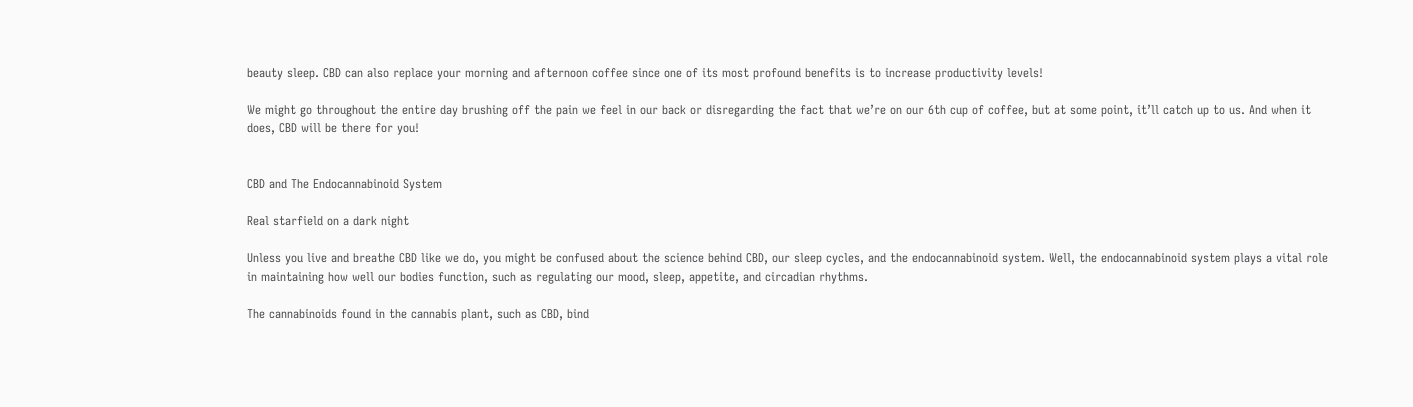beauty sleep. CBD can also replace your morning and afternoon coffee since one of its most profound benefits is to increase productivity levels!

We might go throughout the entire day brushing off the pain we feel in our back or disregarding the fact that we’re on our 6th cup of coffee, but at some point, it’ll catch up to us. And when it does, CBD will be there for you!


CBD and The Endocannabinoid System

Real starfield on a dark night

Unless you live and breathe CBD like we do, you might be confused about the science behind CBD, our sleep cycles, and the endocannabinoid system. Well, the endocannabinoid system plays a vital role in maintaining how well our bodies function, such as regulating our mood, sleep, appetite, and circadian rhythms.

The cannabinoids found in the cannabis plant, such as CBD, bind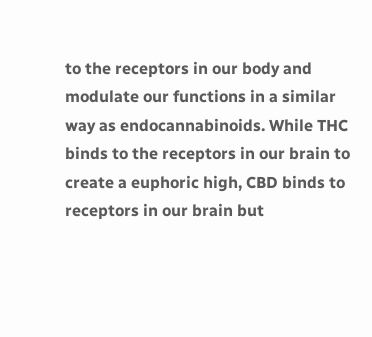to the receptors in our body and modulate our functions in a similar way as endocannabinoids. While THC binds to the receptors in our brain to create a euphoric high, CBD binds to receptors in our brain but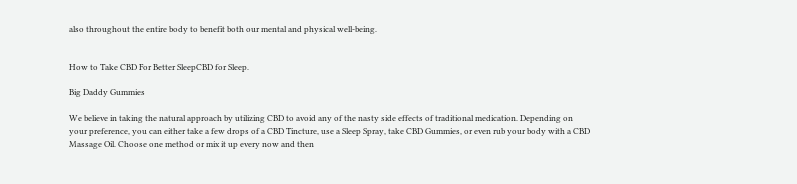also throughout the entire body to benefit both our mental and physical well-being.


How to Take CBD For Better SleepCBD for Sleep.

Big Daddy Gummies

We believe in taking the natural approach by utilizing CBD to avoid any of the nasty side effects of traditional medication. Depending on your preference, you can either take a few drops of a CBD Tincture, use a Sleep Spray, take CBD Gummies, or even rub your body with a CBD Massage Oil. Choose one method or mix it up every now and then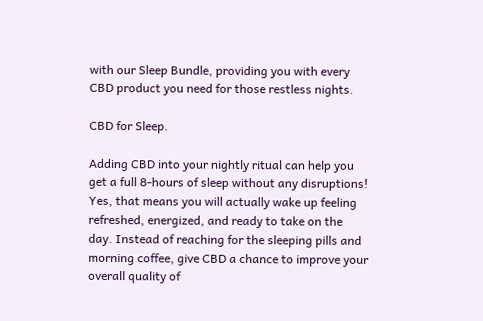with our Sleep Bundle, providing you with every CBD product you need for those restless nights.

CBD for Sleep.

Adding CBD into your nightly ritual can help you get a full 8-hours of sleep without any disruptions! Yes, that means you will actually wake up feeling refreshed, energized, and ready to take on the day. Instead of reaching for the sleeping pills and morning coffee, give CBD a chance to improve your overall quality of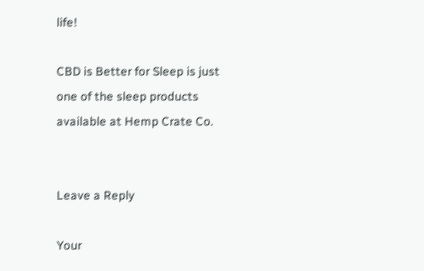life!

CBD is Better for Sleep is just one of the sleep products available at Hemp Crate Co.


Leave a Reply

Your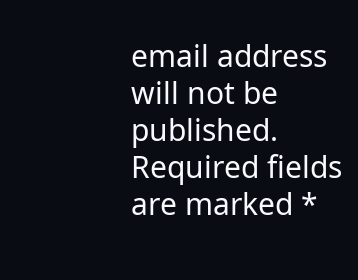email address will not be published. Required fields are marked *